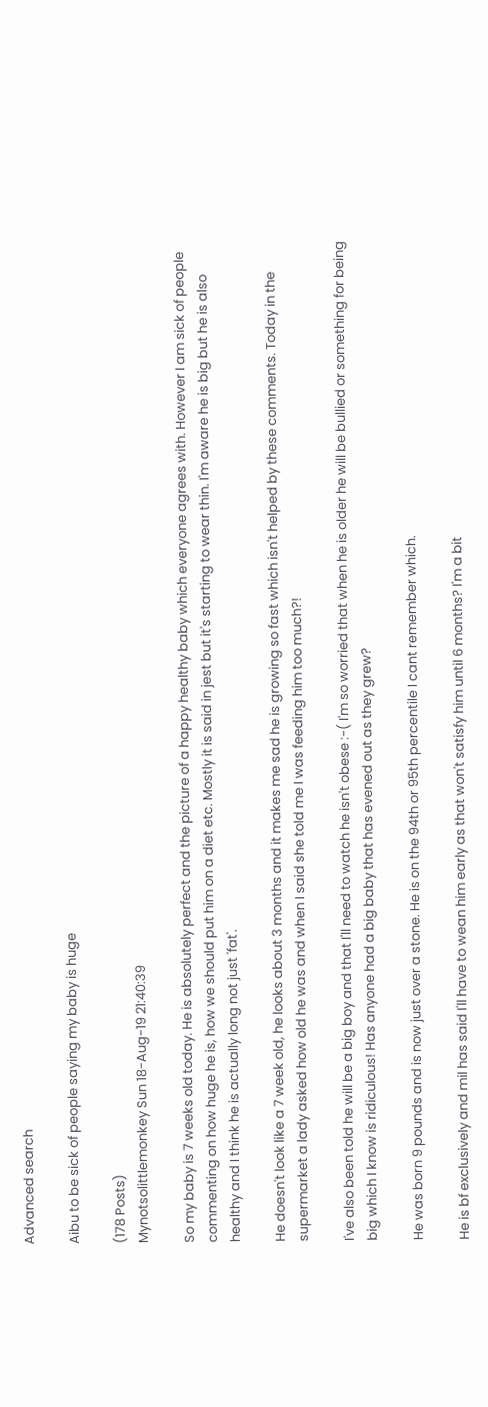Advanced search

Aibu to be sick of people saying my baby is huge

(178 Posts)
Mynotsolittlemonkey Sun 18-Aug-19 21:40:39

So my baby is 7 weeks old today. He is absolutely perfect and the picture of a happy healthy baby which everyone agrees with. However I am sick of people commenting on how huge he is, how we should put him on a diet etc. Mostly it is said in jest but it's starting to wear thin. I'm aware he is big but he is also healthy and I think he is actually long not just 'fat'.

He doesn't look like a 7 week old, he looks about 3 months and it makes me sad he is growing so fast which isn't helped by these comments. Today in the supermarket a lady asked how old he was and when I said she told me I was feeding him too much?!

I've also been told he will be a big boy and that I'll need to watch he isn't obese :-( I'm so worried that when he is older he will be bullied or something for being big which I know is ridiculous! Has anyone had a big baby that has evened out as they grew?

He was born 9 pounds and is now just over a stone. He is on the 94th or 95th percentile I cant remember which.

He is bf exclusively and mil has said I'll have to wean him early as that won't satisfy him until 6 months? I'm a bit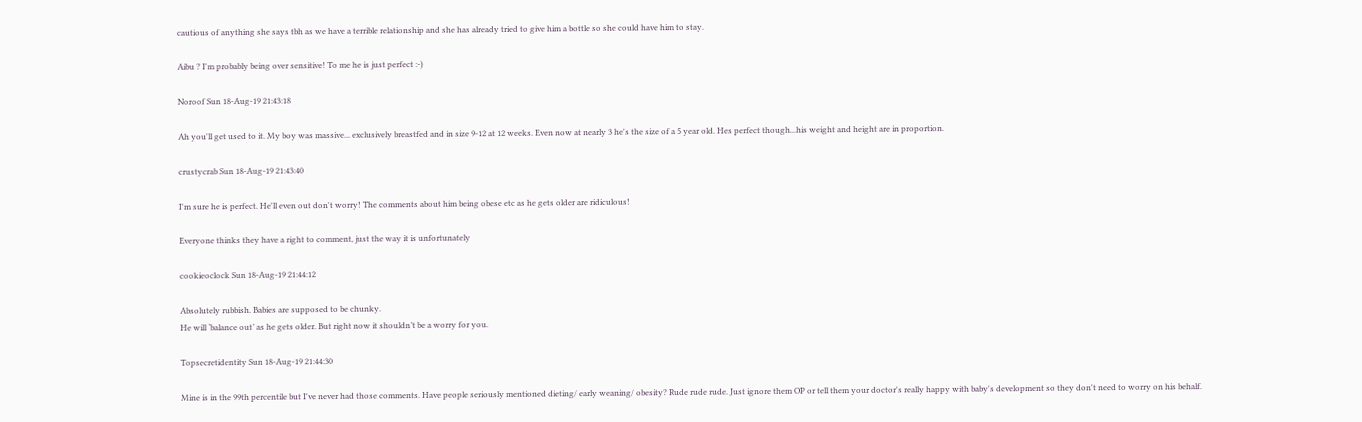cautious of anything she says tbh as we have a terrible relationship and she has already tried to give him a bottle so she could have him to stay.

Aibu ? I'm probably being over sensitive! To me he is just perfect :-)

Noroof Sun 18-Aug-19 21:43:18

Ah you'll get used to it. My boy was massive... exclusively breastfed and in size 9-12 at 12 weeks. Even now at nearly 3 he's the size of a 5 year old. Hes perfect though...his weight and height are in proportion.

crustycrab Sun 18-Aug-19 21:43:40

I'm sure he is perfect. He'll even out don't worry! The comments about him being obese etc as he gets older are ridiculous!

Everyone thinks they have a right to comment, just the way it is unfortunately

cookieoclock Sun 18-Aug-19 21:44:12

Absolutely rubbish. Babies are supposed to be chunky.
He will ‘balance out’ as he gets older. But right now it shouldn’t be a worry for you.

Topsecretidentity Sun 18-Aug-19 21:44:30

Mine is in the 99th percentile but I've never had those comments. Have people seriously mentioned dieting/ early weaning/ obesity? Rude rude rude. Just ignore them OP or tell them your doctor's really happy with baby's development so they don't need to worry on his behalf.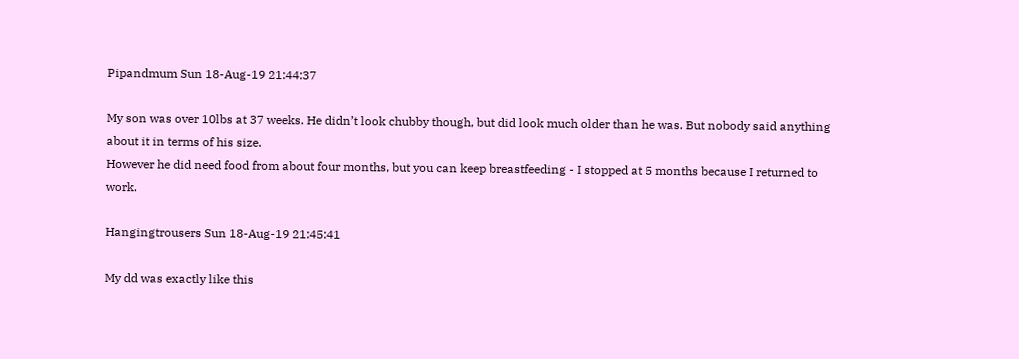Pipandmum Sun 18-Aug-19 21:44:37

My son was over 10lbs at 37 weeks. He didn’t look chubby though, but did look much older than he was. But nobody said anything about it in terms of his size.
However he did need food from about four months, but you can keep breastfeeding - I stopped at 5 months because I returned to work.

Hangingtrousers Sun 18-Aug-19 21:45:41

My dd was exactly like this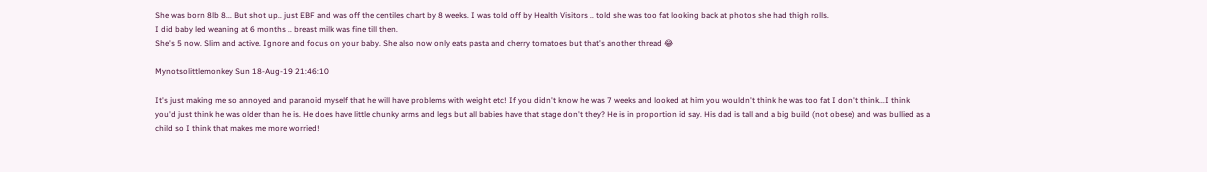She was born 8lb 8... But shot up.. just EBF and was off the centiles chart by 8 weeks. I was told off by Health Visitors .. told she was too fat looking back at photos she had thigh rolls.
I did baby led weaning at 6 months .. breast milk was fine till then.
She's 5 now. Slim and active. Ignore and focus on your baby. She also now only eats pasta and cherry tomatoes but that's another thread 😂

Mynotsolittlemonkey Sun 18-Aug-19 21:46:10

It's just making me so annoyed and paranoid myself that he will have problems with weight etc! If you didn't know he was 7 weeks and looked at him you wouldn't think he was too fat I don't think...I think you'd just think he was older than he is. He does have little chunky arms and legs but all babies have that stage don't they? He is in proportion id say. His dad is tall and a big build (not obese) and was bullied as a child so I think that makes me more worried!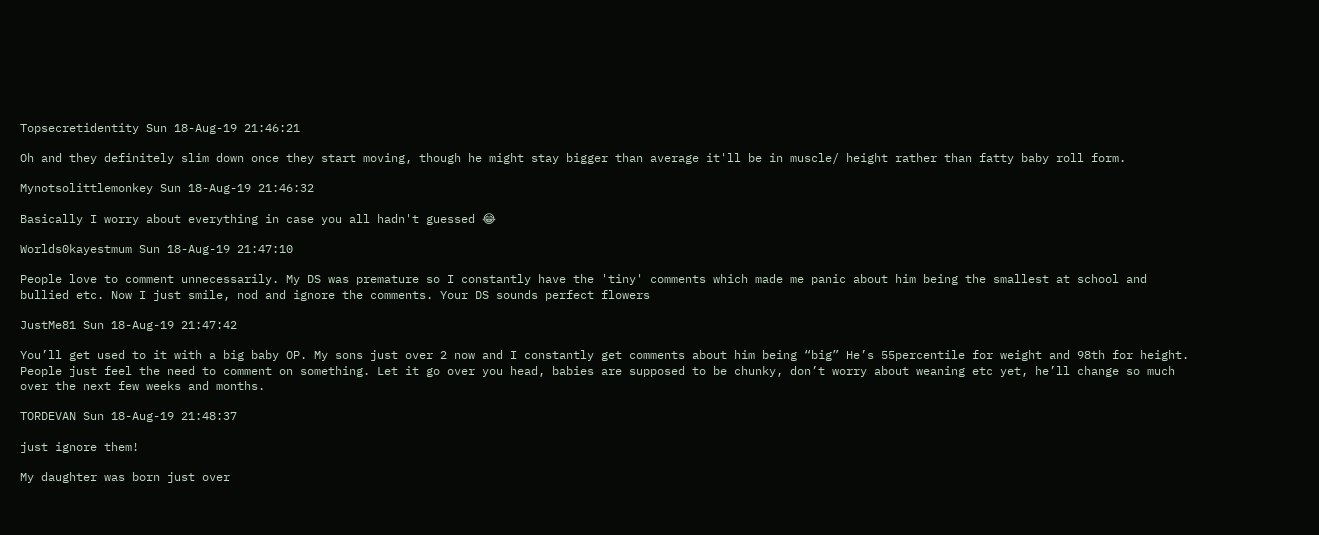Topsecretidentity Sun 18-Aug-19 21:46:21

Oh and they definitely slim down once they start moving, though he might stay bigger than average it'll be in muscle/ height rather than fatty baby roll form.

Mynotsolittlemonkey Sun 18-Aug-19 21:46:32

Basically I worry about everything in case you all hadn't guessed 😂

Worlds0kayestmum Sun 18-Aug-19 21:47:10

People love to comment unnecessarily. My DS was premature so I constantly have the 'tiny' comments which made me panic about him being the smallest at school and bullied etc. Now I just smile, nod and ignore the comments. Your DS sounds perfect flowers

JustMe81 Sun 18-Aug-19 21:47:42

You’ll get used to it with a big baby OP. My sons just over 2 now and I constantly get comments about him being “big” He’s 55percentile for weight and 98th for height. People just feel the need to comment on something. Let it go over you head, babies are supposed to be chunky, don’t worry about weaning etc yet, he’ll change so much over the next few weeks and months.

TORDEVAN Sun 18-Aug-19 21:48:37

just ignore them!

My daughter was born just over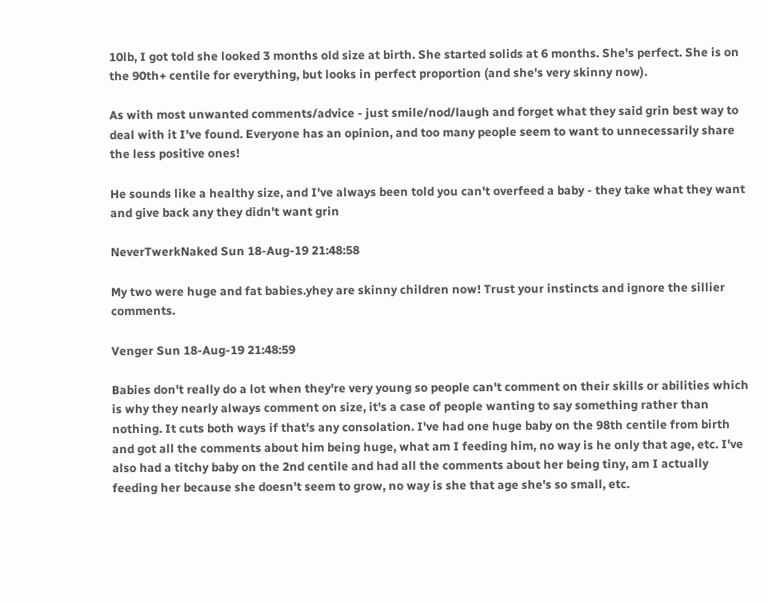10lb, I got told she looked 3 months old size at birth. She started solids at 6 months. She's perfect. She is on the 90th+ centile for everything, but looks in perfect proportion (and she's very skinny now).

As with most unwanted comments/advice - just smile/nod/laugh and forget what they said grin best way to deal with it I've found. Everyone has an opinion, and too many people seem to want to unnecessarily share the less positive ones!

He sounds like a healthy size, and I've always been told you can't overfeed a baby - they take what they want and give back any they didn't want grin

NeverTwerkNaked Sun 18-Aug-19 21:48:58

My two were huge and fat babies.yhey are skinny children now! Trust your instincts and ignore the sillier comments.

Venger Sun 18-Aug-19 21:48:59

Babies don't really do a lot when they're very young so people can't comment on their skills or abilities which is why they nearly always comment on size, it's a case of people wanting to say something rather than nothing. It cuts both ways if that's any consolation. I've had one huge baby on the 98th centile from birth and got all the comments about him being huge, what am I feeding him, no way is he only that age, etc. I've also had a titchy baby on the 2nd centile and had all the comments about her being tiny, am I actually feeding her because she doesn't seem to grow, no way is she that age she's so small, etc.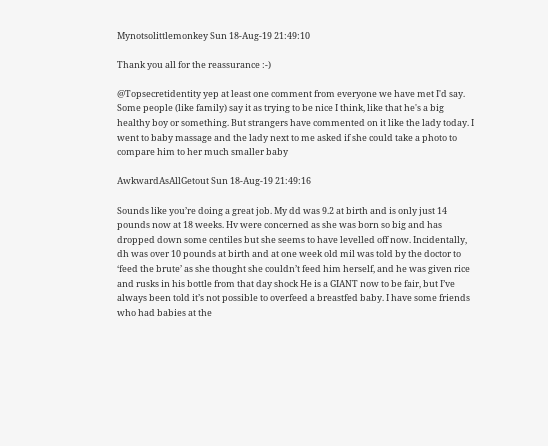Mynotsolittlemonkey Sun 18-Aug-19 21:49:10

Thank you all for the reassurance :-)

@Topsecretidentity yep at least one comment from everyone we have met I'd say. Some people (like family) say it as trying to be nice I think, like that he's a big healthy boy or something. But strangers have commented on it like the lady today. I went to baby massage and the lady next to me asked if she could take a photo to compare him to her much smaller baby

AwkwardAsAllGetout Sun 18-Aug-19 21:49:16

Sounds like you’re doing a great job. My dd was 9.2 at birth and is only just 14 pounds now at 18 weeks. Hv were concerned as she was born so big and has dropped down some centiles but she seems to have levelled off now. Incidentally, dh was over 10 pounds at birth and at one week old mil was told by the doctor to ‘feed the brute’ as she thought she couldn’t feed him herself, and he was given rice and rusks in his bottle from that day shock He is a GIANT now to be fair, but I’ve always been told it’s not possible to overfeed a breastfed baby. I have some friends who had babies at the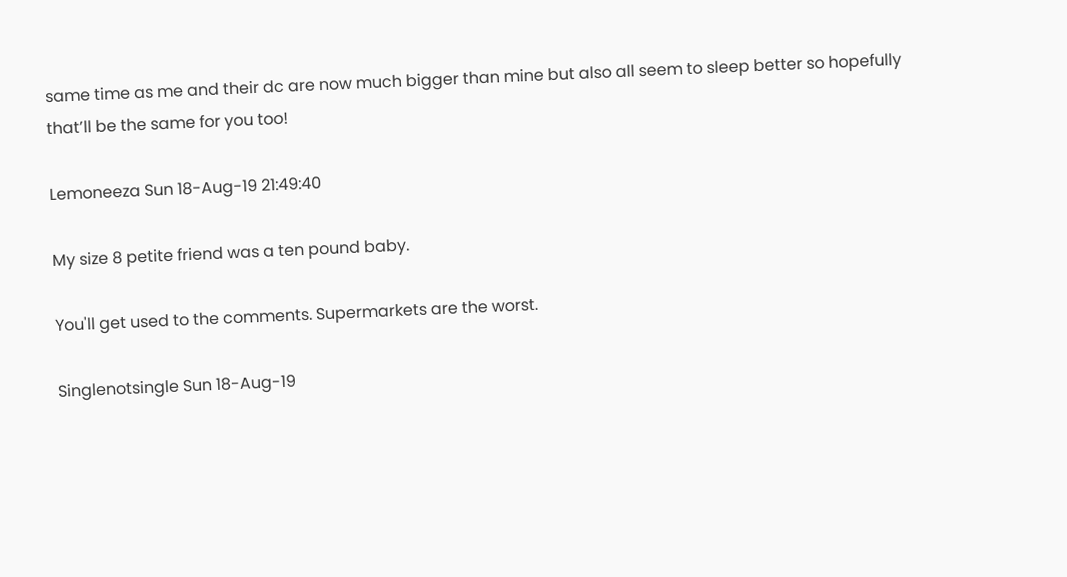same time as me and their dc are now much bigger than mine but also all seem to sleep better so hopefully that’ll be the same for you too!

Lemoneeza Sun 18-Aug-19 21:49:40

My size 8 petite friend was a ten pound baby.

You'll get used to the comments. Supermarkets are the worst.

Singlenotsingle Sun 18-Aug-19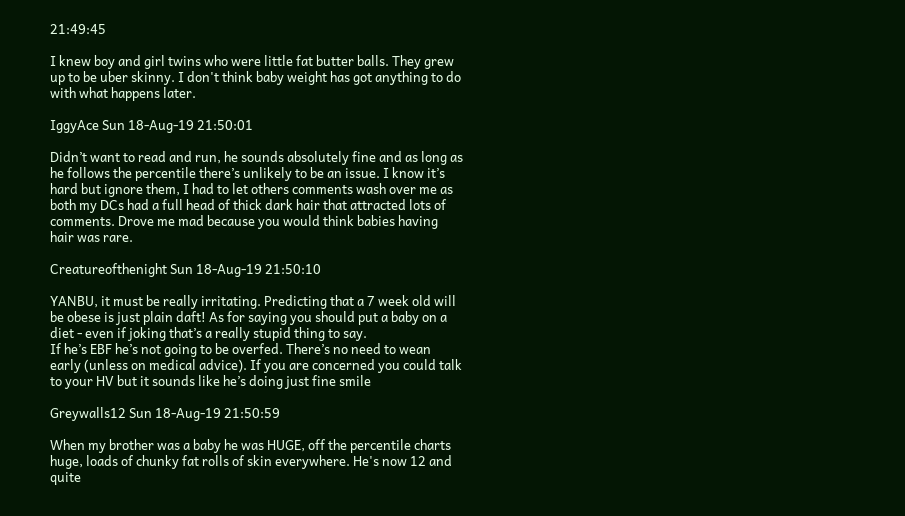21:49:45

I knew boy and girl twins who were little fat butter balls. They grew up to be uber skinny. I don't think baby weight has got anything to do with what happens later.

IggyAce Sun 18-Aug-19 21:50:01

Didn’t want to read and run, he sounds absolutely fine and as long as he follows the percentile there’s unlikely to be an issue. I know it’s hard but ignore them, I had to let others comments wash over me as both my DCs had a full head of thick dark hair that attracted lots of comments. Drove me mad because you would think babies having hair was rare.

Creatureofthenight Sun 18-Aug-19 21:50:10

YANBU, it must be really irritating. Predicting that a 7 week old will be obese is just plain daft! As for saying you should put a baby on a diet - even if joking that’s a really stupid thing to say.
If he’s EBF he’s not going to be overfed. There’s no need to wean early (unless on medical advice). If you are concerned you could talk to your HV but it sounds like he’s doing just fine smile

Greywalls12 Sun 18-Aug-19 21:50:59

When my brother was a baby he was HUGE, off the percentile charts huge, loads of chunky fat rolls of skin everywhere. He's now 12 and quite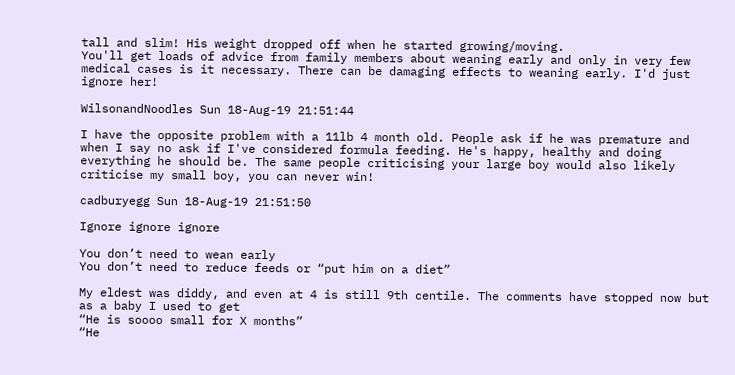tall and slim! His weight dropped off when he started growing/moving.
You'll get loads of advice from family members about weaning early and only in very few medical cases is it necessary. There can be damaging effects to weaning early. I'd just ignore her!

WilsonandNoodles Sun 18-Aug-19 21:51:44

I have the opposite problem with a 11lb 4 month old. People ask if he was premature and when I say no ask if I've considered formula feeding. He's happy, healthy and doing everything he should be. The same people criticising your large boy would also likely criticise my small boy, you can never win!

cadburyegg Sun 18-Aug-19 21:51:50

Ignore ignore ignore

You don’t need to wean early
You don’t need to reduce feeds or “put him on a diet”

My eldest was diddy, and even at 4 is still 9th centile. The comments have stopped now but as a baby I used to get
“He is soooo small for X months”
“He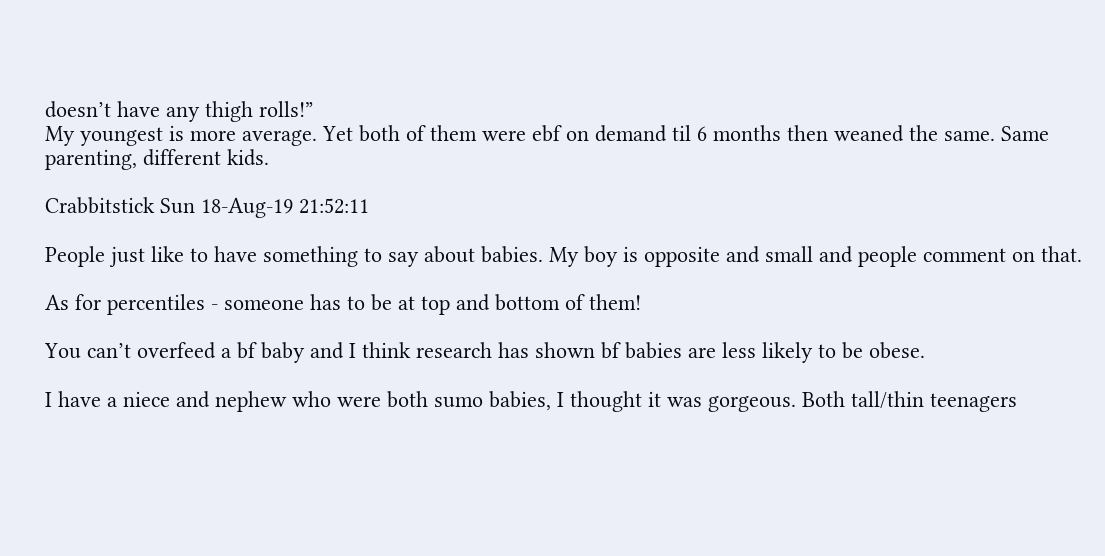doesn’t have any thigh rolls!”
My youngest is more average. Yet both of them were ebf on demand til 6 months then weaned the same. Same parenting, different kids.

Crabbitstick Sun 18-Aug-19 21:52:11

People just like to have something to say about babies. My boy is opposite and small and people comment on that.

As for percentiles - someone has to be at top and bottom of them!

You can’t overfeed a bf baby and I think research has shown bf babies are less likely to be obese.

I have a niece and nephew who were both sumo babies, I thought it was gorgeous. Both tall/thin teenagers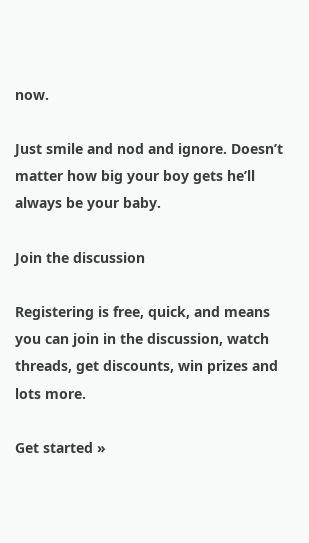now.

Just smile and nod and ignore. Doesn’t matter how big your boy gets he’ll always be your baby.

Join the discussion

Registering is free, quick, and means you can join in the discussion, watch threads, get discounts, win prizes and lots more.

Get started »